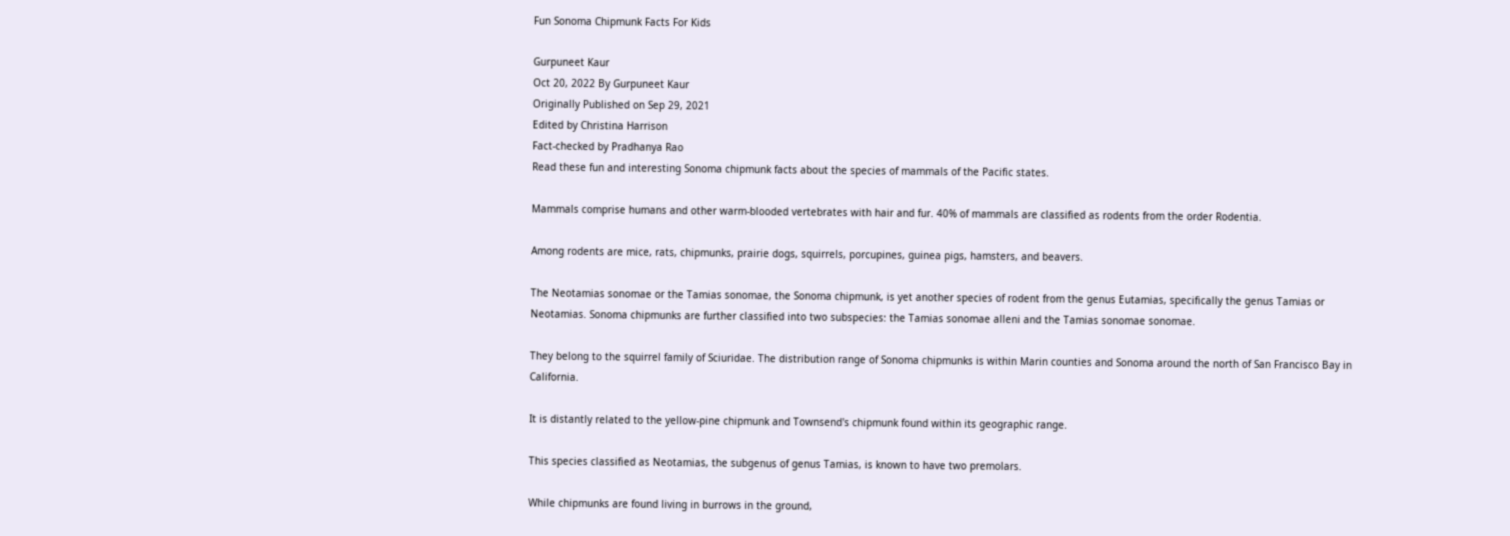Fun Sonoma Chipmunk Facts For Kids

Gurpuneet Kaur
Oct 20, 2022 By Gurpuneet Kaur
Originally Published on Sep 29, 2021
Edited by Christina Harrison
Fact-checked by Pradhanya Rao
Read these fun and interesting Sonoma chipmunk facts about the species of mammals of the Pacific states.

Mammals comprise humans and other warm-blooded vertebrates with hair and fur. 40% of mammals are classified as rodents from the order Rodentia.

Among rodents are mice, rats, chipmunks, prairie dogs, squirrels, porcupines, guinea pigs, hamsters, and beavers.

The Neotamias sonomae or the Tamias sonomae, the Sonoma chipmunk, is yet another species of rodent from the genus Eutamias, specifically the genus Tamias or Neotamias. Sonoma chipmunks are further classified into two subspecies: the Tamias sonomae alleni and the Tamias sonomae sonomae.

They belong to the squirrel family of Sciuridae. The distribution range of Sonoma chipmunks is within Marin counties and Sonoma around the north of San Francisco Bay in California.

It is distantly related to the yellow-pine chipmunk and Townsend's chipmunk found within its geographic range.

This species classified as Neotamias, the subgenus of genus Tamias, is known to have two premolars.

While chipmunks are found living in burrows in the ground,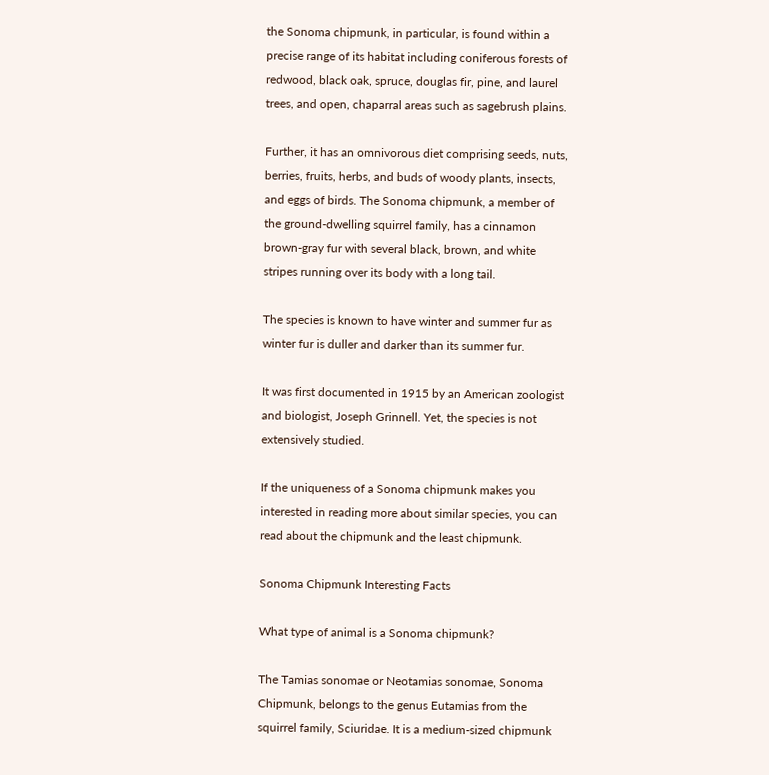the Sonoma chipmunk, in particular, is found within a precise range of its habitat including coniferous forests of redwood, black oak, spruce, douglas fir, pine, and laurel trees, and open, chaparral areas such as sagebrush plains.

Further, it has an omnivorous diet comprising seeds, nuts, berries, fruits, herbs, and buds of woody plants, insects, and eggs of birds. The Sonoma chipmunk, a member of the ground-dwelling squirrel family, has a cinnamon brown-gray fur with several black, brown, and white stripes running over its body with a long tail.

The species is known to have winter and summer fur as winter fur is duller and darker than its summer fur.

It was first documented in 1915 by an American zoologist and biologist, Joseph Grinnell. Yet, the species is not extensively studied.

If the uniqueness of a Sonoma chipmunk makes you interested in reading more about similar species, you can read about the chipmunk and the least chipmunk.

Sonoma Chipmunk Interesting Facts

What type of animal is a Sonoma chipmunk?

The Tamias sonomae or Neotamias sonomae, Sonoma Chipmunk, belongs to the genus Eutamias from the squirrel family, Sciuridae. It is a medium-sized chipmunk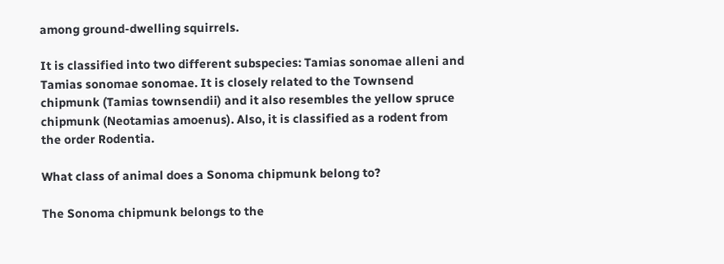among ground-dwelling squirrels.

It is classified into two different subspecies: Tamias sonomae alleni and Tamias sonomae sonomae. It is closely related to the Townsend chipmunk (Tamias townsendii) and it also resembles the yellow spruce chipmunk (Neotamias amoenus). Also, it is classified as a rodent from the order Rodentia.

What class of animal does a Sonoma chipmunk belong to?

The Sonoma chipmunk belongs to the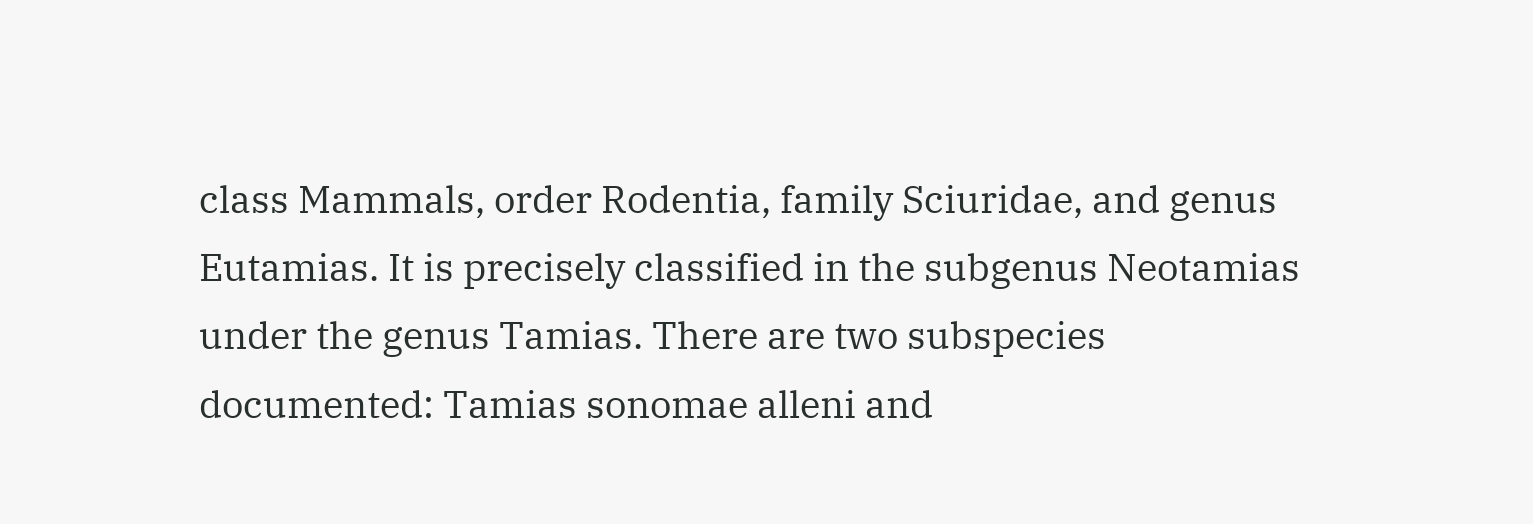class Mammals, order Rodentia, family Sciuridae, and genus Eutamias. It is precisely classified in the subgenus Neotamias under the genus Tamias. There are two subspecies documented: Tamias sonomae alleni and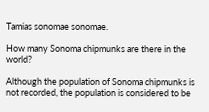Tamias sonomae sonomae.

How many Sonoma chipmunks are there in the world?

Although the population of Sonoma chipmunks is not recorded, the population is considered to be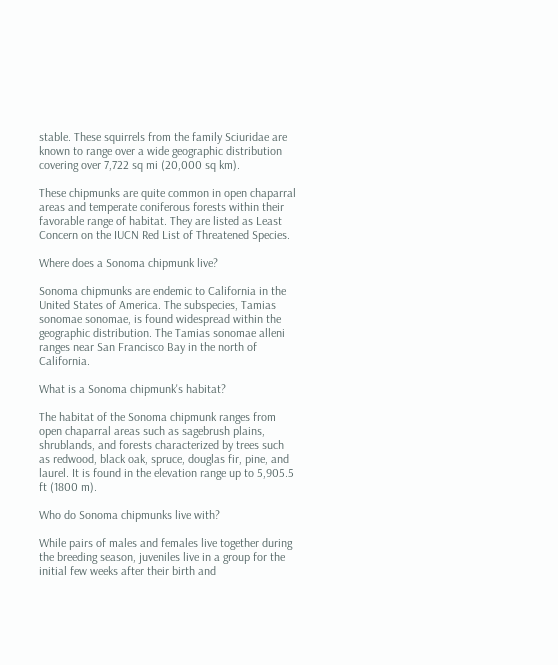stable. These squirrels from the family Sciuridae are known to range over a wide geographic distribution covering over 7,722 sq mi (20,000 sq km).

These chipmunks are quite common in open chaparral areas and temperate coniferous forests within their favorable range of habitat. They are listed as Least Concern on the IUCN Red List of Threatened Species.

Where does a Sonoma chipmunk live?

Sonoma chipmunks are endemic to California in the United States of America. The subspecies, Tamias sonomae sonomae, is found widespread within the geographic distribution. The Tamias sonomae alleni ranges near San Francisco Bay in the north of California.

What is a Sonoma chipmunk's habitat?

The habitat of the Sonoma chipmunk ranges from open chaparral areas such as sagebrush plains, shrublands, and forests characterized by trees such as redwood, black oak, spruce, douglas fir, pine, and laurel. It is found in the elevation range up to 5,905.5 ft (1800 m).

Who do Sonoma chipmunks live with?

While pairs of males and females live together during the breeding season, juveniles live in a group for the initial few weeks after their birth and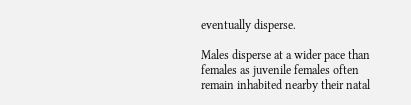eventually disperse.

Males disperse at a wider pace than females as juvenile females often remain inhabited nearby their natal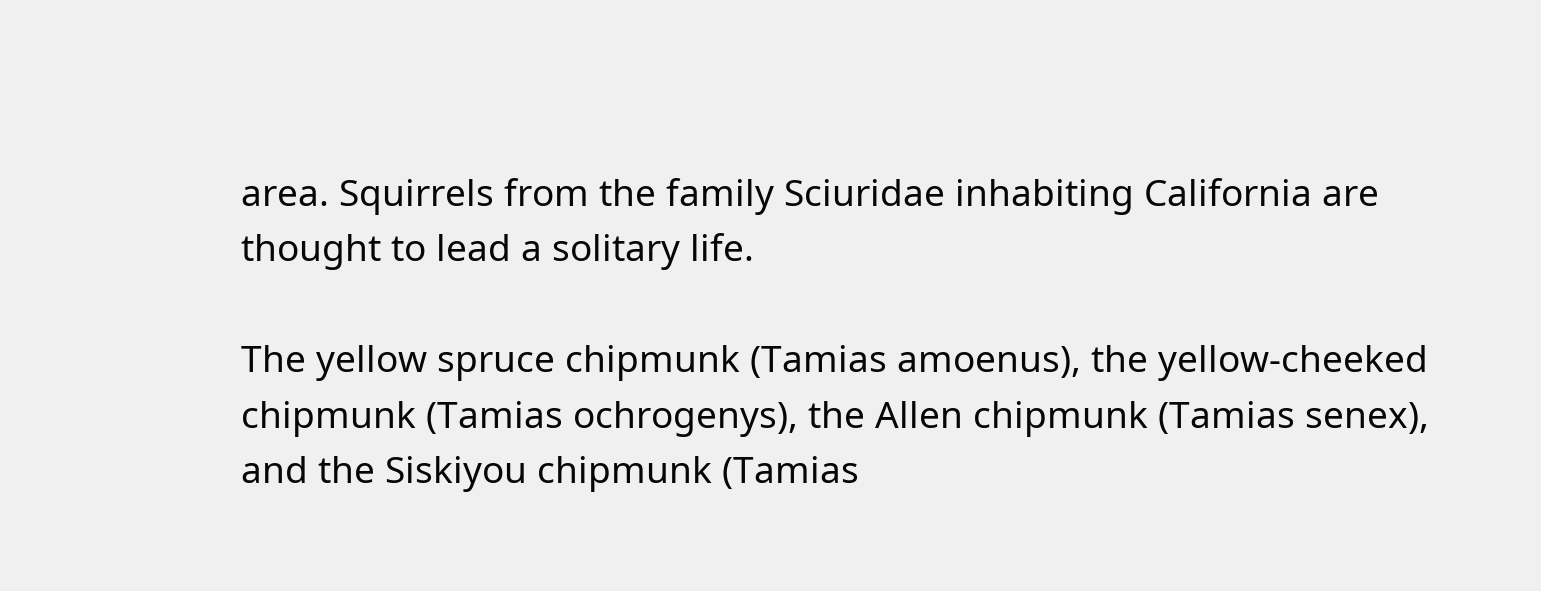area. Squirrels from the family Sciuridae inhabiting California are thought to lead a solitary life.

The yellow spruce chipmunk (Tamias amoenus), the yellow-cheeked chipmunk (Tamias ochrogenys), the Allen chipmunk (Tamias senex), and the Siskiyou chipmunk (Tamias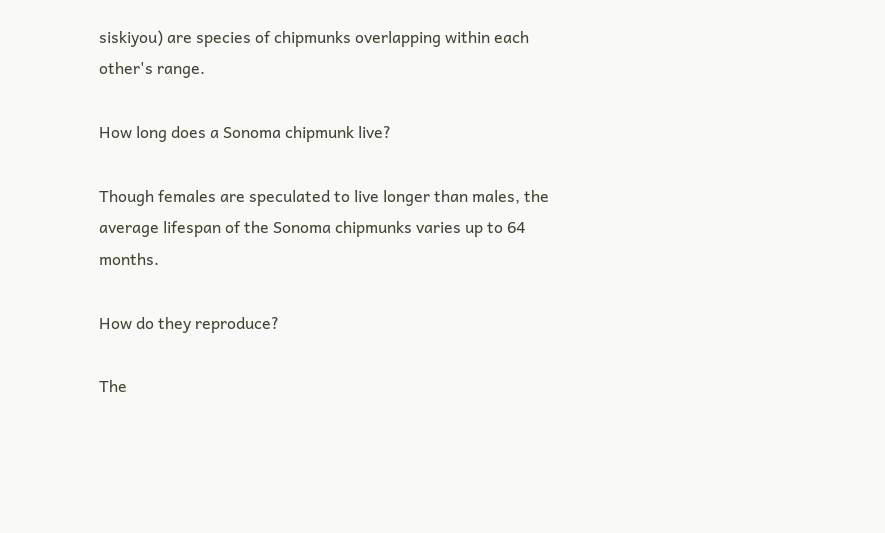siskiyou) are species of chipmunks overlapping within each other's range.

How long does a Sonoma chipmunk live?

Though females are speculated to live longer than males, the average lifespan of the Sonoma chipmunks varies up to 64 months.

How do they reproduce?

The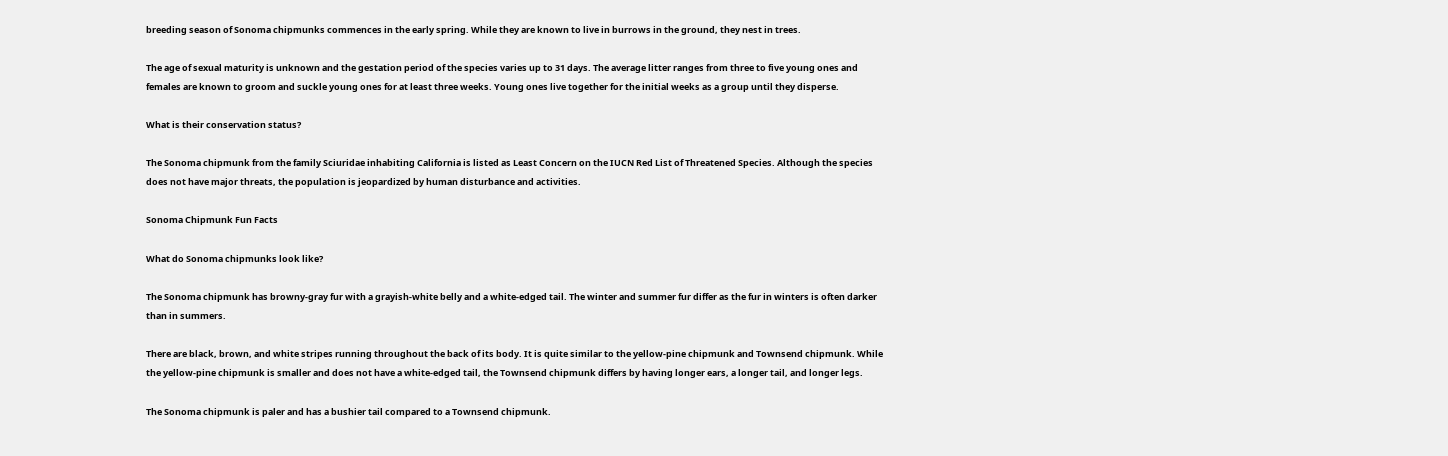breeding season of Sonoma chipmunks commences in the early spring. While they are known to live in burrows in the ground, they nest in trees.

The age of sexual maturity is unknown and the gestation period of the species varies up to 31 days. The average litter ranges from three to five young ones and females are known to groom and suckle young ones for at least three weeks. Young ones live together for the initial weeks as a group until they disperse.

What is their conservation status?

The Sonoma chipmunk from the family Sciuridae inhabiting California is listed as Least Concern on the IUCN Red List of Threatened Species. Although the species does not have major threats, the population is jeopardized by human disturbance and activities.

Sonoma Chipmunk Fun Facts

What do Sonoma chipmunks look like?

The Sonoma chipmunk has browny-gray fur with a grayish-white belly and a white-edged tail. The winter and summer fur differ as the fur in winters is often darker than in summers.

There are black, brown, and white stripes running throughout the back of its body. It is quite similar to the yellow-pine chipmunk and Townsend chipmunk. While the yellow-pine chipmunk is smaller and does not have a white-edged tail, the Townsend chipmunk differs by having longer ears, a longer tail, and longer legs.

The Sonoma chipmunk is paler and has a bushier tail compared to a Townsend chipmunk.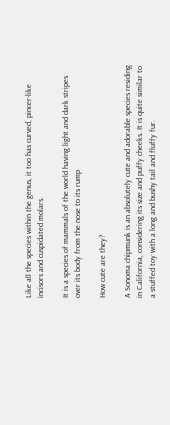Like all the species within the genus, it too has curved, pincer-like incisors and cuspidated molars.

It is a species of mammals of the world having light and dark stripes over its body from the nose to its rump

How cute are they?

A Sonoma chipmunk is an absolutely cute and adorable species residing in California, considering its size and puffy cheeks. It is quite similar to a stuffed toy with a long and bushy tail and fluffy fur.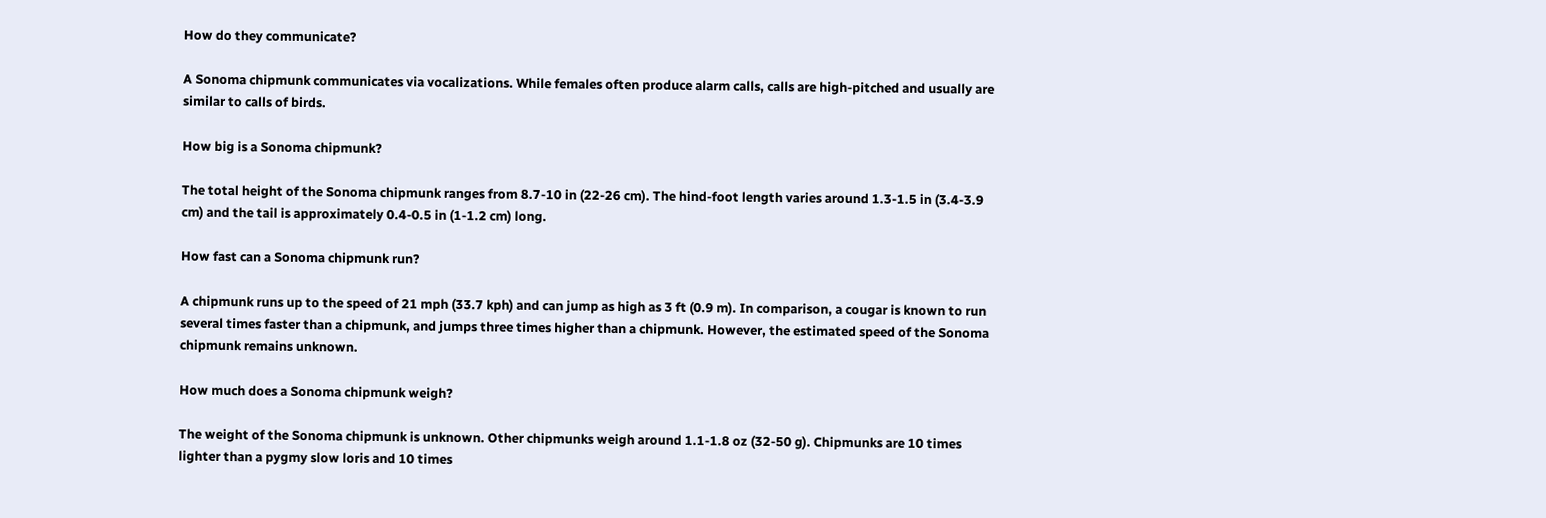How do they communicate?

A Sonoma chipmunk communicates via vocalizations. While females often produce alarm calls, calls are high-pitched and usually are similar to calls of birds.

How big is a Sonoma chipmunk?

The total height of the Sonoma chipmunk ranges from 8.7-10 in (22-26 cm). The hind-foot length varies around 1.3-1.5 in (3.4-3.9 cm) and the tail is approximately 0.4-0.5 in (1-1.2 cm) long.

How fast can a Sonoma chipmunk run?

A chipmunk runs up to the speed of 21 mph (33.7 kph) and can jump as high as 3 ft (0.9 m). In comparison, a cougar is known to run several times faster than a chipmunk, and jumps three times higher than a chipmunk. However, the estimated speed of the Sonoma chipmunk remains unknown.

How much does a Sonoma chipmunk weigh?

The weight of the Sonoma chipmunk is unknown. Other chipmunks weigh around 1.1-1.8 oz (32-50 g). Chipmunks are 10 times lighter than a pygmy slow loris and 10 times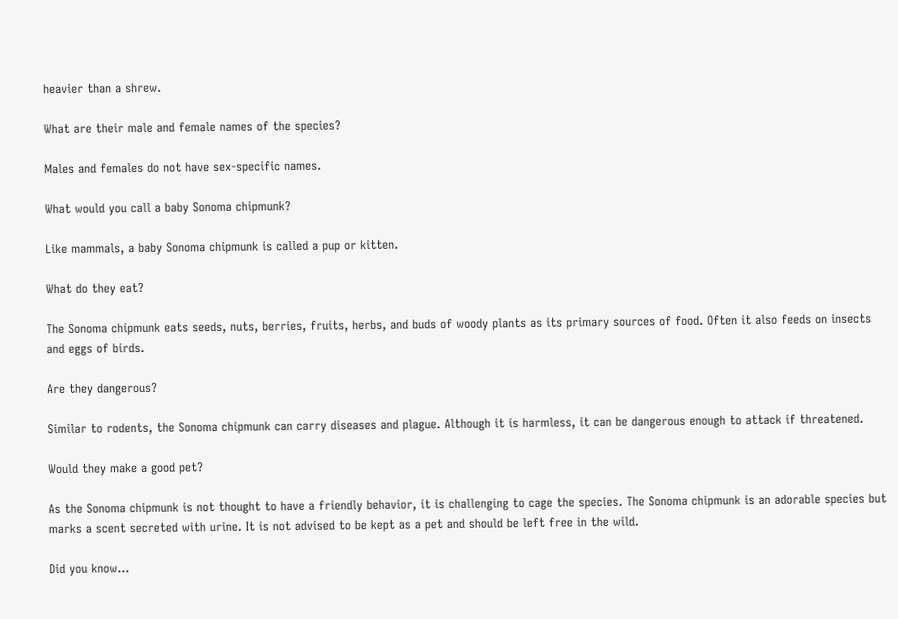heavier than a shrew.

What are their male and female names of the species?

Males and females do not have sex-specific names.

What would you call a baby Sonoma chipmunk?

Like mammals, a baby Sonoma chipmunk is called a pup or kitten.

What do they eat?

The Sonoma chipmunk eats seeds, nuts, berries, fruits, herbs, and buds of woody plants as its primary sources of food. Often it also feeds on insects and eggs of birds.

Are they dangerous?

Similar to rodents, the Sonoma chipmunk can carry diseases and plague. Although it is harmless, it can be dangerous enough to attack if threatened.

Would they make a good pet?

As the Sonoma chipmunk is not thought to have a friendly behavior, it is challenging to cage the species. The Sonoma chipmunk is an adorable species but marks a scent secreted with urine. It is not advised to be kept as a pet and should be left free in the wild.

Did you know...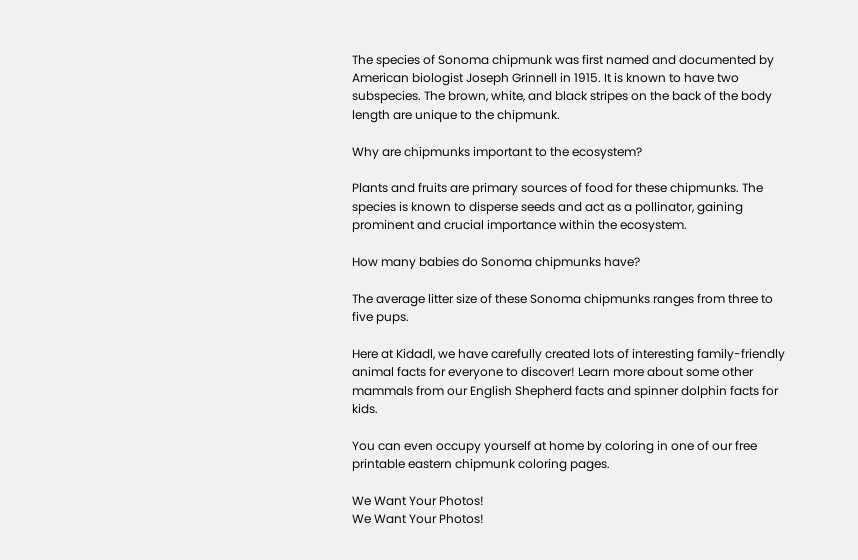The species of Sonoma chipmunk was first named and documented by American biologist Joseph Grinnell in 1915. It is known to have two subspecies. The brown, white, and black stripes on the back of the body length are unique to the chipmunk.

Why are chipmunks important to the ecosystem?

Plants and fruits are primary sources of food for these chipmunks. The species is known to disperse seeds and act as a pollinator, gaining prominent and crucial importance within the ecosystem.

How many babies do Sonoma chipmunks have?

The average litter size of these Sonoma chipmunks ranges from three to five pups.

Here at Kidadl, we have carefully created lots of interesting family-friendly animal facts for everyone to discover! Learn more about some other mammals from our English Shepherd facts and spinner dolphin facts for kids.

You can even occupy yourself at home by coloring in one of our free printable eastern chipmunk coloring pages.

We Want Your Photos!
We Want Your Photos!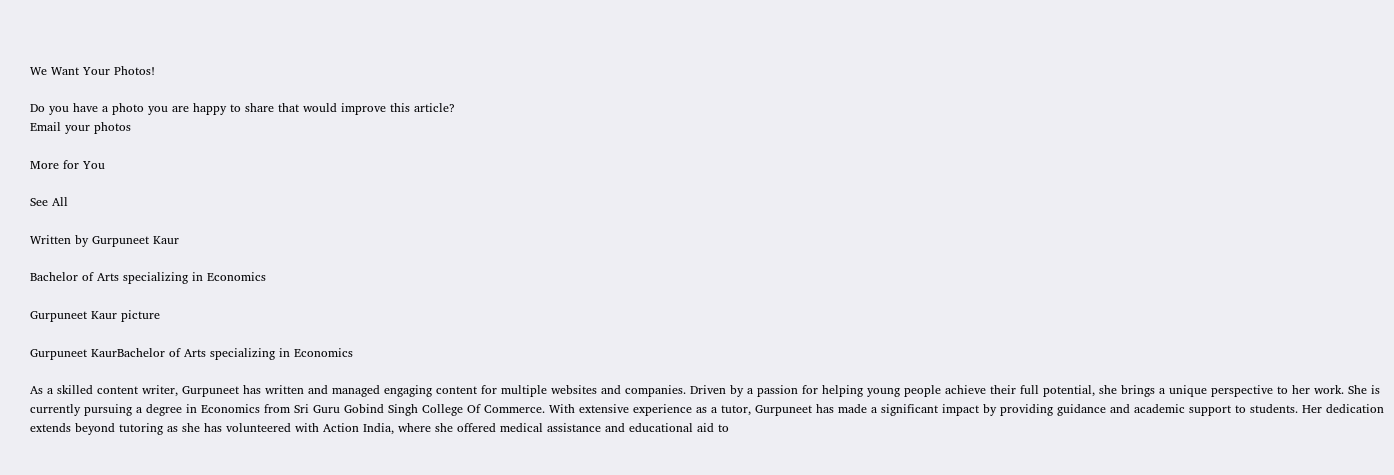We Want Your Photos!

Do you have a photo you are happy to share that would improve this article?
Email your photos

More for You

See All

Written by Gurpuneet Kaur

Bachelor of Arts specializing in Economics

Gurpuneet Kaur picture

Gurpuneet KaurBachelor of Arts specializing in Economics

As a skilled content writer, Gurpuneet has written and managed engaging content for multiple websites and companies. Driven by a passion for helping young people achieve their full potential, she brings a unique perspective to her work. She is currently pursuing a degree in Economics from Sri Guru Gobind Singh College Of Commerce. With extensive experience as a tutor, Gurpuneet has made a significant impact by providing guidance and academic support to students. Her dedication extends beyond tutoring as she has volunteered with Action India, where she offered medical assistance and educational aid to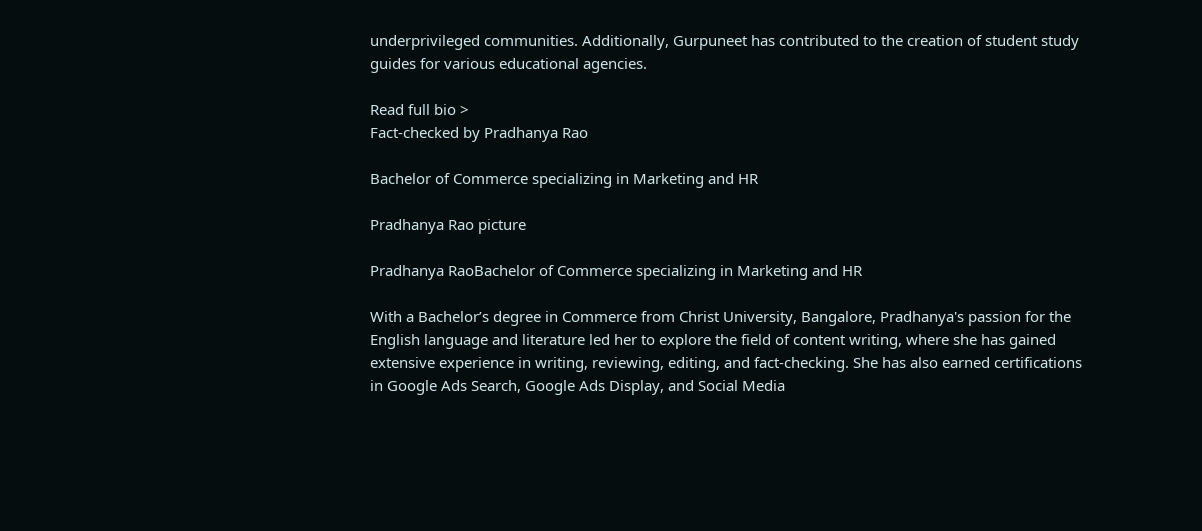underprivileged communities. Additionally, Gurpuneet has contributed to the creation of student study guides for various educational agencies.

Read full bio >
Fact-checked by Pradhanya Rao

Bachelor of Commerce specializing in Marketing and HR

Pradhanya Rao picture

Pradhanya RaoBachelor of Commerce specializing in Marketing and HR

With a Bachelor’s degree in Commerce from Christ University, Bangalore, Pradhanya's passion for the English language and literature led her to explore the field of content writing, where she has gained extensive experience in writing, reviewing, editing, and fact-checking. She has also earned certifications in Google Ads Search, Google Ads Display, and Social Media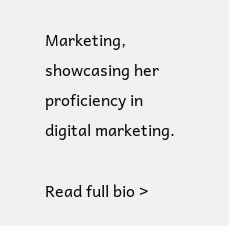Marketing, showcasing her proficiency in digital marketing.

Read full bio >